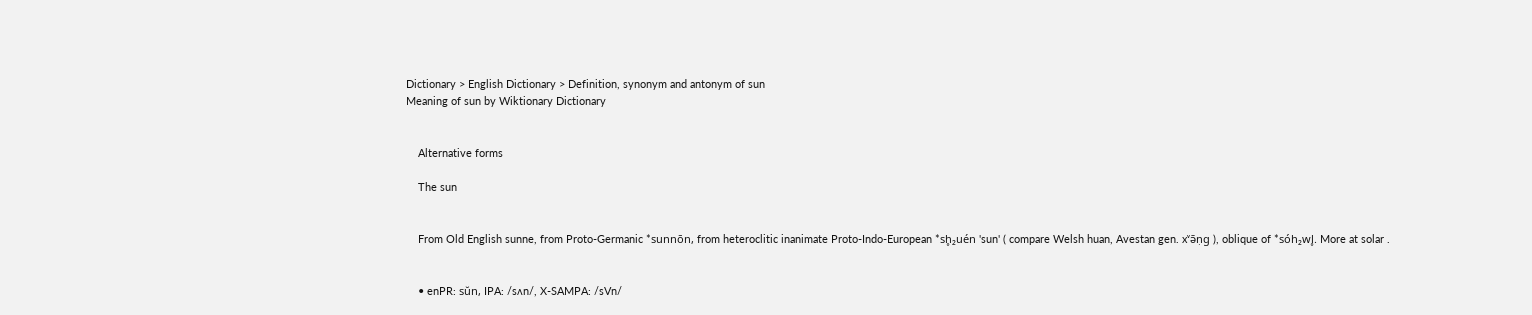Dictionary > English Dictionary > Definition, synonym and antonym of sun
Meaning of sun by Wiktionary Dictionary


    Alternative forms

    The sun


    From Old English sunne, from Proto-Germanic *sunnōn, from heteroclitic inanimate Proto-Indo-European *sh̥₂uén 'sun' ( compare Welsh huan, Avestan gen. xᵛə̄ṇg ), oblique of *sóh₂wl̥. More at solar .


    • enPR: sŭn, IPA: /sʌn/, X-SAMPA: /sVn/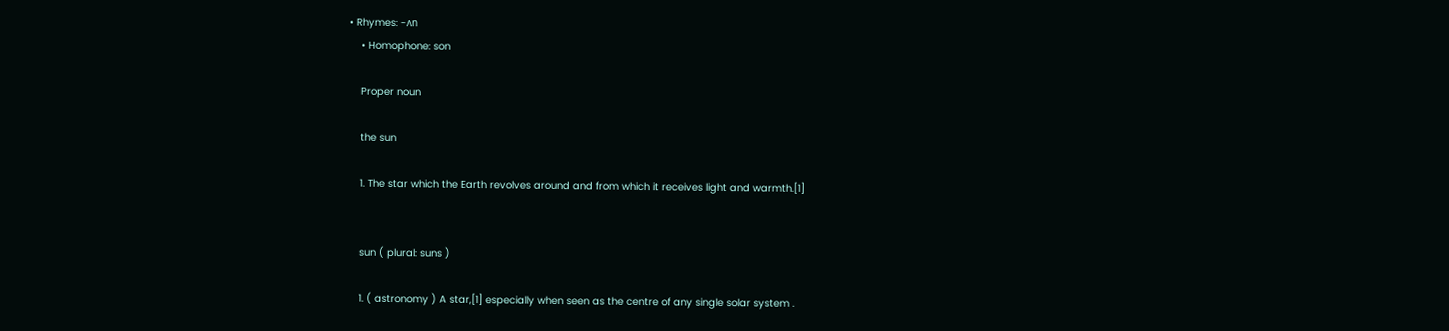• Rhymes: -ʌn
    • Homophone: son

    Proper noun

    the sun

    1. The star which the Earth revolves around and from which it receives light and warmth.[1]


    sun ( plural: suns )

    1. ( astronomy ) A star,[1] especially when seen as the centre of any single solar system .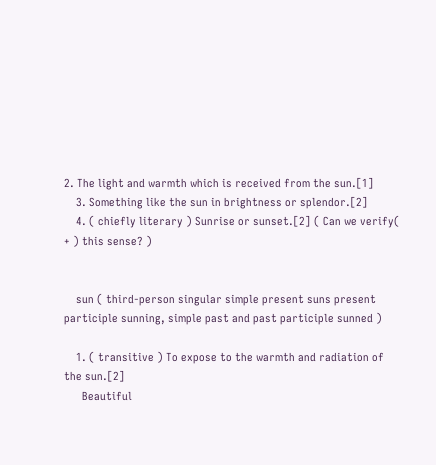2. The light and warmth which is received from the sun.[1]
    3. Something like the sun in brightness or splendor.[2]
    4. ( chiefly literary ) Sunrise or sunset.[2] ( Can we verify( + ) this sense? )


    sun ( third-person singular simple present suns present participle sunning, simple past and past participle sunned )

    1. ( transitive ) To expose to the warmth and radiation of the sun.[2]
      Beautiful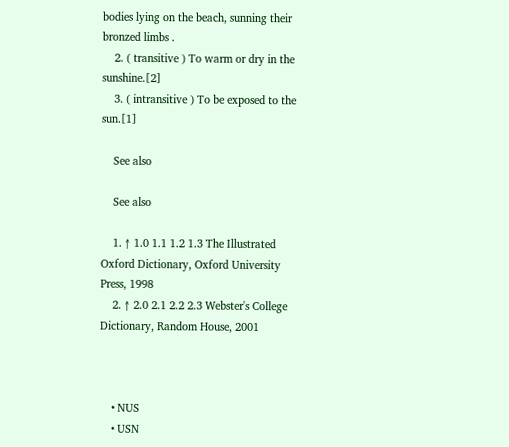bodies lying on the beach, sunning their bronzed limbs .
    2. ( transitive ) To warm or dry in the sunshine.[2]
    3. ( intransitive ) To be exposed to the sun.[1]

    See also

    See also

    1. ↑ 1.0 1.1 1.2 1.3 The Illustrated Oxford Dictionary, Oxford University Press, 1998
    2. ↑ 2.0 2.1 2.2 2.3 Webster's College Dictionary, Random House, 2001



    • NUS
    • USN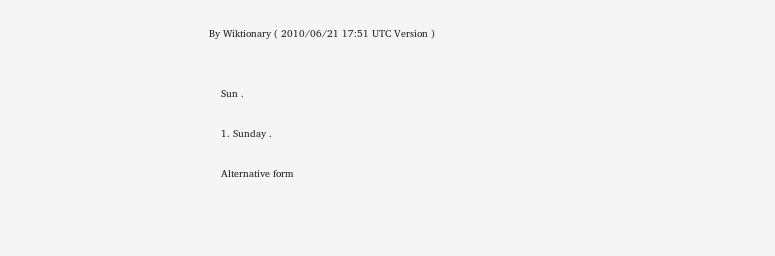By Wiktionary ( 2010/06/21 17:51 UTC Version )


    Sun .

    1. Sunday .

    Alternative form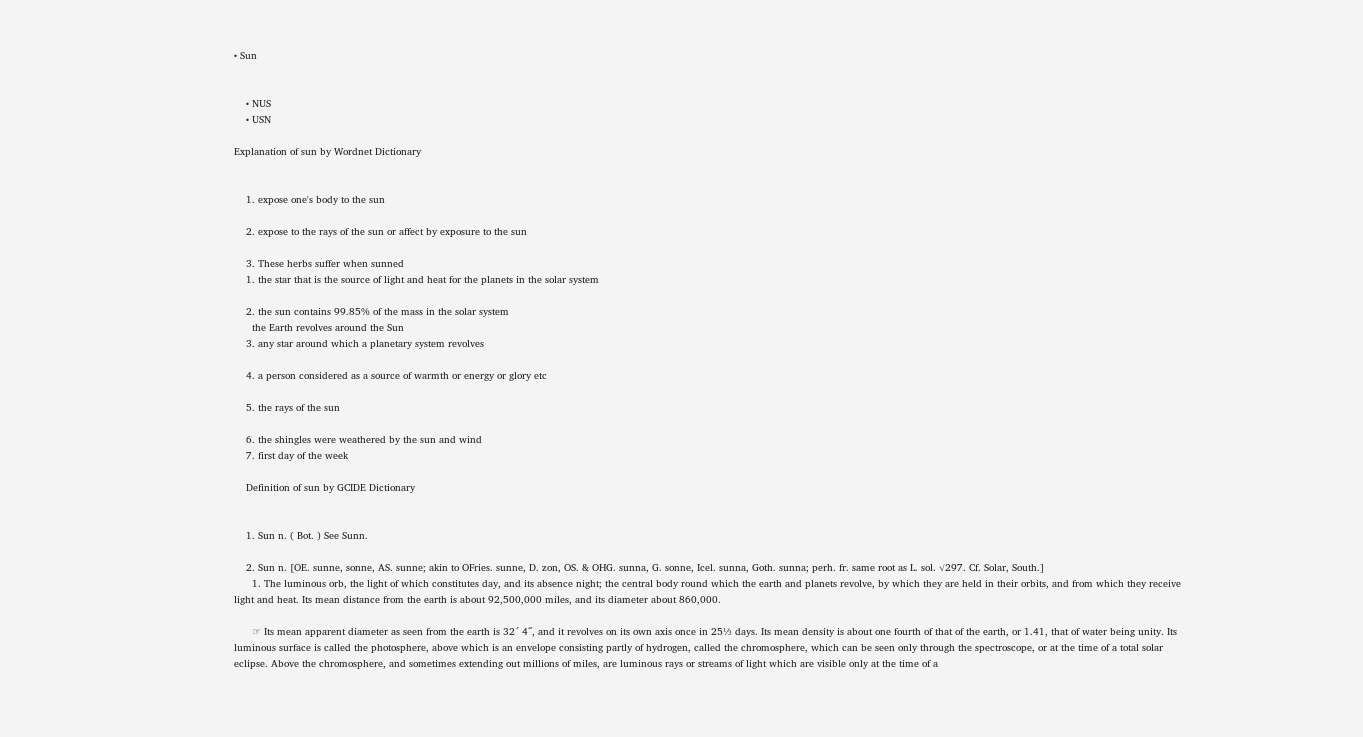• Sun


    • NUS
    • USN

Explanation of sun by Wordnet Dictionary


    1. expose one's body to the sun

    2. expose to the rays of the sun or affect by exposure to the sun

    3. These herbs suffer when sunned
    1. the star that is the source of light and heat for the planets in the solar system

    2. the sun contains 99.85% of the mass in the solar system
      the Earth revolves around the Sun
    3. any star around which a planetary system revolves

    4. a person considered as a source of warmth or energy or glory etc

    5. the rays of the sun

    6. the shingles were weathered by the sun and wind
    7. first day of the week

    Definition of sun by GCIDE Dictionary


    1. Sun n. ( Bot. ) See Sunn.

    2. Sun n. [OE. sunne, sonne, AS. sunne; akin to OFries. sunne, D. zon, OS. & OHG. sunna, G. sonne, Icel. sunna, Goth. sunna; perh. fr. same root as L. sol. √297. Cf. Solar, South.]
      1. The luminous orb, the light of which constitutes day, and its absence night; the central body round which the earth and planets revolve, by which they are held in their orbits, and from which they receive light and heat. Its mean distance from the earth is about 92,500,000 miles, and its diameter about 860,000.

      ☞ Its mean apparent diameter as seen from the earth is 32´ 4˝, and it revolves on its own axis once in 25⅓ days. Its mean density is about one fourth of that of the earth, or 1.41, that of water being unity. Its luminous surface is called the photosphere, above which is an envelope consisting partly of hydrogen, called the chromosphere, which can be seen only through the spectroscope, or at the time of a total solar eclipse. Above the chromosphere, and sometimes extending out millions of miles, are luminous rays or streams of light which are visible only at the time of a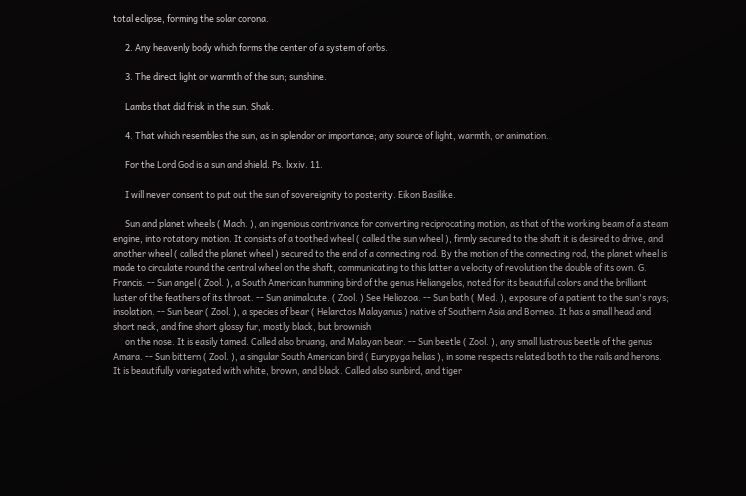total eclipse, forming the solar corona.

      2. Any heavenly body which forms the center of a system of orbs.

      3. The direct light or warmth of the sun; sunshine.

      Lambs that did frisk in the sun. Shak.

      4. That which resembles the sun, as in splendor or importance; any source of light, warmth, or animation.

      For the Lord God is a sun and shield. Ps. lxxiv. 11.

      I will never consent to put out the sun of sovereignity to posterity. Eikon Basilike.

      Sun and planet wheels ( Mach. ), an ingenious contrivance for converting reciprocating motion, as that of the working beam of a steam engine, into rotatory motion. It consists of a toothed wheel ( called the sun wheel ), firmly secured to the shaft it is desired to drive, and another wheel ( called the planet wheel ) secured to the end of a connecting rod. By the motion of the connecting rod, the planet wheel is made to circulate round the central wheel on the shaft, communicating to this latter a velocity of revolution the double of its own. G. Francis. -- Sun angel ( Zool. ), a South American humming bird of the genus Heliangelos, noted for its beautiful colors and the brilliant luster of the feathers of its throat. -- Sun animalcute. ( Zool. ) See Heliozoa. -- Sun bath ( Med. ), exposure of a patient to the sun's rays; insolation. -- Sun bear ( Zool. ), a species of bear ( Helarctos Malayanus ) native of Southern Asia and Borneo. It has a small head and short neck, and fine short glossy fur, mostly black, but brownish
      on the nose. It is easily tamed. Called also bruang, and Malayan bear. -- Sun beetle ( Zool. ), any small lustrous beetle of the genus Amara. -- Sun bittern ( Zool. ), a singular South American bird ( Eurypyga helias ), in some respects related both to the rails and herons. It is beautifully variegated with white, brown, and black. Called also sunbird, and tiger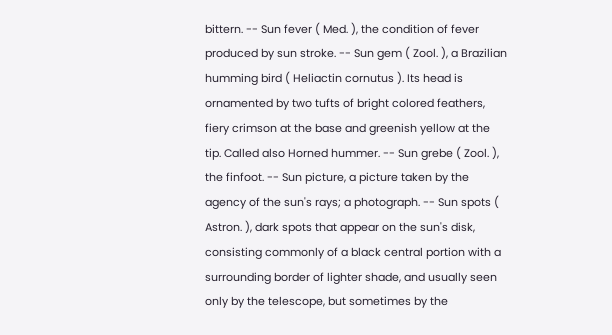bittern. -- Sun fever ( Med. ), the condition of fever produced by sun stroke. -- Sun gem ( Zool. ), a Brazilian humming bird ( Heliactin cornutus ). Its head is ornamented by two tufts of bright colored feathers, fiery crimson at the base and greenish yellow at the tip. Called also Horned hummer. -- Sun grebe ( Zool. ), the finfoot. -- Sun picture, a picture taken by the agency of the sun's rays; a photograph. -- Sun spots ( Astron. ), dark spots that appear on the sun's disk, consisting commonly of a black central portion with a surrounding border of lighter shade, and usually seen only by the telescope, but sometimes by the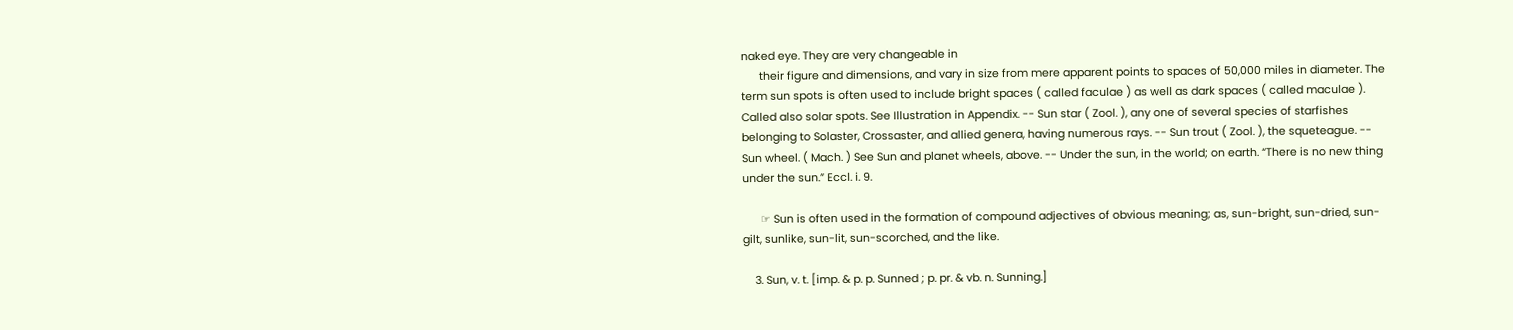naked eye. They are very changeable in
      their figure and dimensions, and vary in size from mere apparent points to spaces of 50,000 miles in diameter. The term sun spots is often used to include bright spaces ( called faculae ) as well as dark spaces ( called maculae ). Called also solar spots. See Illustration in Appendix. -- Sun star ( Zool. ), any one of several species of starfishes belonging to Solaster, Crossaster, and allied genera, having numerous rays. -- Sun trout ( Zool. ), the squeteague. -- Sun wheel. ( Mach. ) See Sun and planet wheels, above. -- Under the sun, in the world; on earth. “There is no new thing under the sun.” Eccl. i. 9.

      ☞ Sun is often used in the formation of compound adjectives of obvious meaning; as, sun-bright, sun-dried, sun-gilt, sunlike, sun-lit, sun-scorched, and the like.

    3. Sun, v. t. [imp. & p. p. Sunned ; p. pr. & vb. n. Sunning.]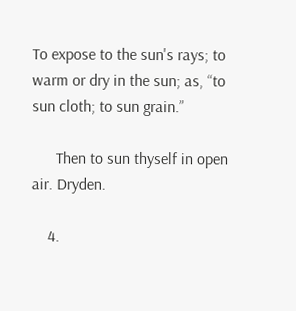To expose to the sun's rays; to warm or dry in the sun; as, “to sun cloth; to sun grain.”

      Then to sun thyself in open air. Dryden.

    4.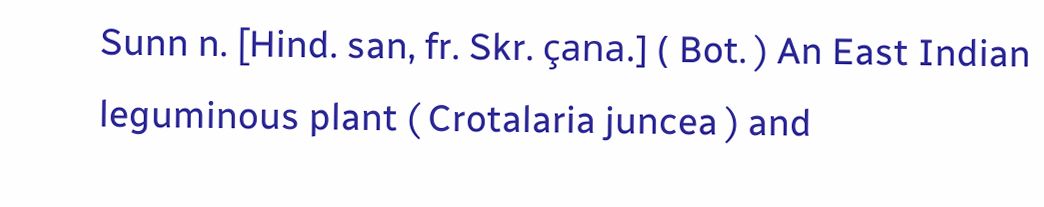Sunn n. [Hind. san, fr. Skr. çana.] ( Bot. ) An East Indian leguminous plant ( Crotalaria juncea ) and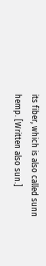its fiber, which is also called sunn hemp. [Written also sun.]